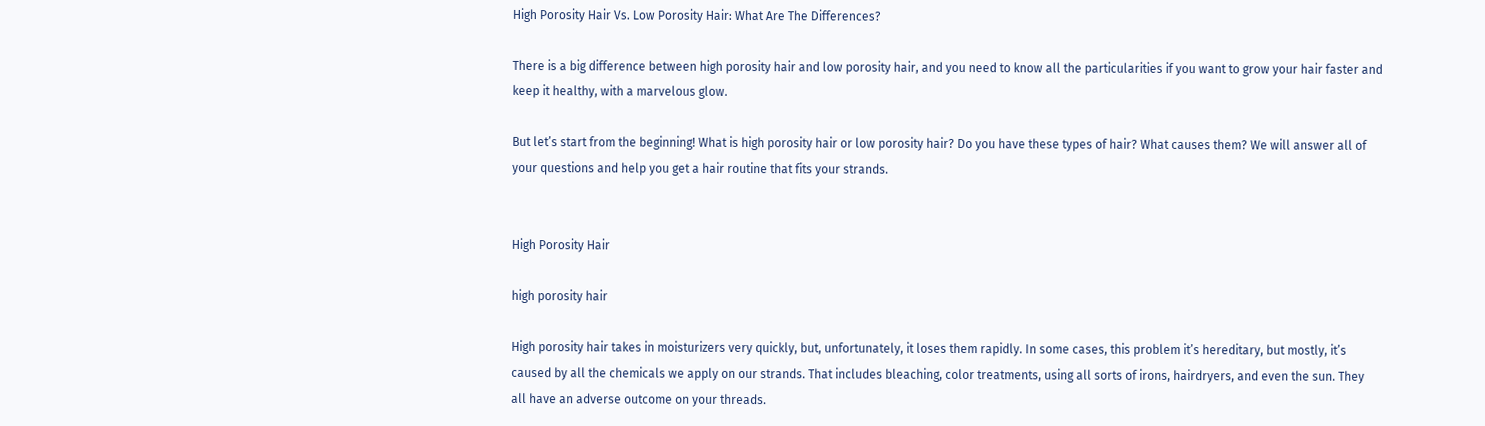High Porosity Hair Vs. Low Porosity Hair: What Are The Differences?

There is a big difference between high porosity hair and low porosity hair, and you need to know all the particularities if you want to grow your hair faster and keep it healthy, with a marvelous glow.

But let’s start from the beginning! What is high porosity hair or low porosity hair? Do you have these types of hair? What causes them? We will answer all of your questions and help you get a hair routine that fits your strands.


High Porosity Hair

high porosity hair

High porosity hair takes in moisturizers very quickly, but, unfortunately, it loses them rapidly. In some cases, this problem it’s hereditary, but mostly, it’s caused by all the chemicals we apply on our strands. That includes bleaching, color treatments, using all sorts of irons, hairdryers, and even the sun. They all have an adverse outcome on your threads.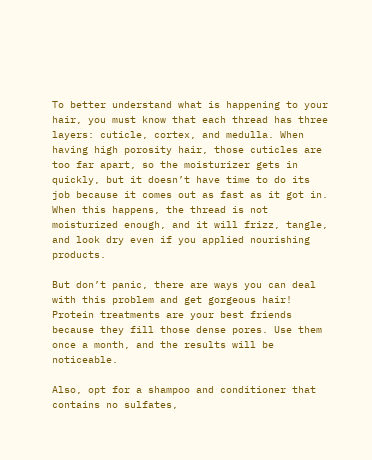To better understand what is happening to your hair, you must know that each thread has three layers: cuticle, cortex, and medulla. When having high porosity hair, those cuticles are too far apart, so the moisturizer gets in quickly, but it doesn’t have time to do its job because it comes out as fast as it got in. When this happens, the thread is not moisturized enough, and it will frizz, tangle, and look dry even if you applied nourishing products.

But don’t panic, there are ways you can deal with this problem and get gorgeous hair! Protein treatments are your best friends because they fill those dense pores. Use them once a month, and the results will be noticeable.

Also, opt for a shampoo and conditioner that contains no sulfates,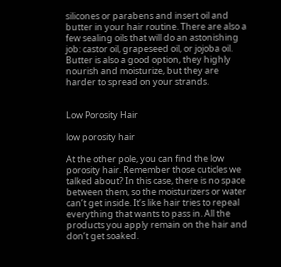silicones or parabens and insert oil and butter in your hair routine. There are also a few sealing oils that will do an astonishing job: castor oil, grapeseed oil, or jojoba oil. Butter is also a good option, they highly nourish and moisturize, but they are harder to spread on your strands.


Low Porosity Hair

low porosity hair

At the other pole, you can find the low porosity hair. Remember those cuticles we talked about? In this case, there is no space between them, so the moisturizers or water can’t get inside. It’s like hair tries to repeal everything that wants to pass in. All the products you apply remain on the hair and don’t get soaked.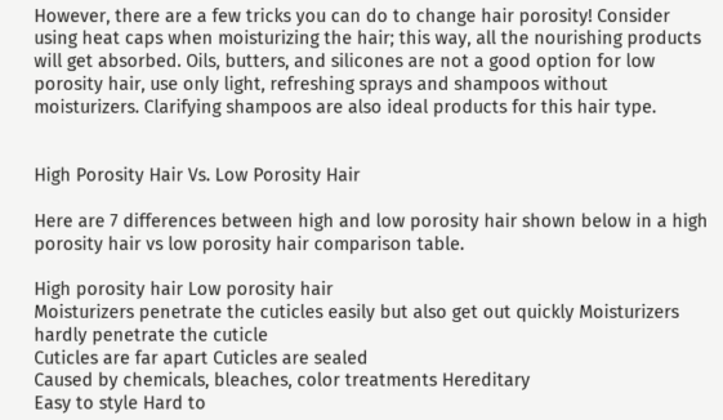However, there are a few tricks you can do to change hair porosity! Consider using heat caps when moisturizing the hair; this way, all the nourishing products will get absorbed. Oils, butters, and silicones are not a good option for low porosity hair, use only light, refreshing sprays and shampoos without moisturizers. Clarifying shampoos are also ideal products for this hair type.


High Porosity Hair Vs. Low Porosity Hair

Here are 7 differences between high and low porosity hair shown below in a high porosity hair vs low porosity hair comparison table.

High porosity hair Low porosity hair
Moisturizers penetrate the cuticles easily but also get out quickly Moisturizers hardly penetrate the cuticle
Cuticles are far apart Cuticles are sealed
Caused by chemicals, bleaches, color treatments Hereditary
Easy to style Hard to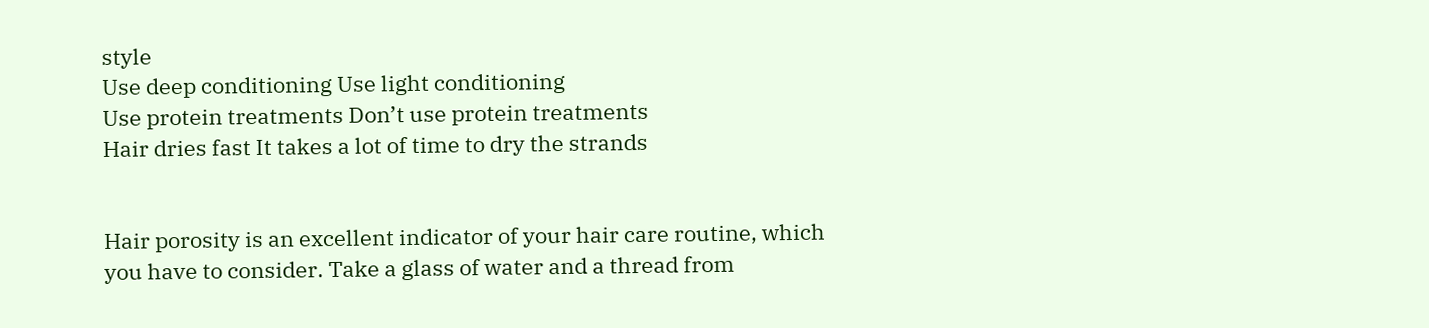style
Use deep conditioning Use light conditioning
Use protein treatments Don’t use protein treatments
Hair dries fast It takes a lot of time to dry the strands


Hair porosity is an excellent indicator of your hair care routine, which you have to consider. Take a glass of water and a thread from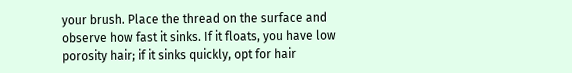your brush. Place the thread on the surface and observe how fast it sinks. If it floats, you have low porosity hair; if it sinks quickly, opt for hair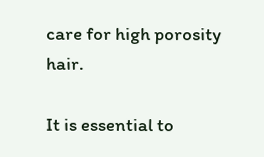care for high porosity hair.

It is essential to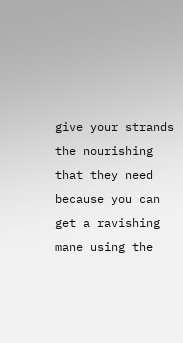give your strands the nourishing that they need because you can get a ravishing mane using the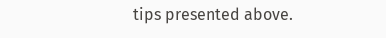tips presented above.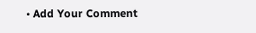• Add Your Comment